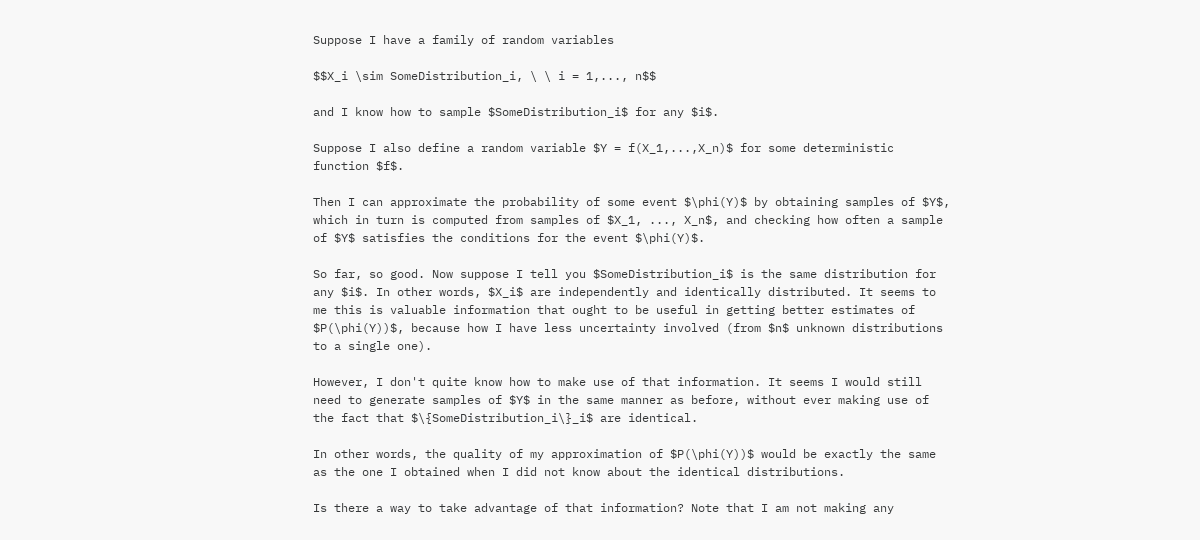Suppose I have a family of random variables

$$X_i \sim SomeDistribution_i, \ \ i = 1,..., n$$

and I know how to sample $SomeDistribution_i$ for any $i$.

Suppose I also define a random variable $Y = f(X_1,...,X_n)$ for some deterministic function $f$.

Then I can approximate the probability of some event $\phi(Y)$ by obtaining samples of $Y$, which in turn is computed from samples of $X_1, ..., X_n$, and checking how often a sample of $Y$ satisfies the conditions for the event $\phi(Y)$.

So far, so good. Now suppose I tell you $SomeDistribution_i$ is the same distribution for any $i$. In other words, $X_i$ are independently and identically distributed. It seems to me this is valuable information that ought to be useful in getting better estimates of $P(\phi(Y))$, because how I have less uncertainty involved (from $n$ unknown distributions to a single one).

However, I don't quite know how to make use of that information. It seems I would still need to generate samples of $Y$ in the same manner as before, without ever making use of the fact that $\{SomeDistribution_i\}_i$ are identical.

In other words, the quality of my approximation of $P(\phi(Y))$ would be exactly the same as the one I obtained when I did not know about the identical distributions.

Is there a way to take advantage of that information? Note that I am not making any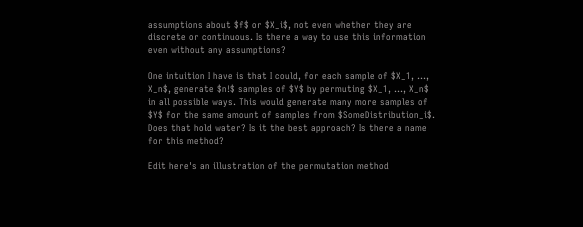assumptions about $f$ or $X_i$, not even whether they are discrete or continuous. Is there a way to use this information even without any assumptions?

One intuition I have is that I could, for each sample of $X_1, ..., X_n$, generate $n!$ samples of $Y$ by permuting $X_1, ..., X_n$ in all possible ways. This would generate many more samples of $Y$ for the same amount of samples from $SomeDistribution_i$. Does that hold water? Is it the best approach? Is there a name for this method?

Edit here's an illustration of the permutation method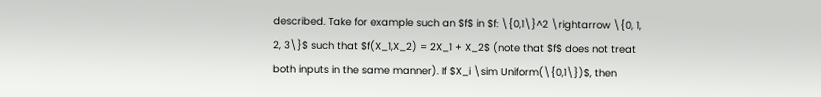described. Take for example such an $f$ in $f: \{0,1\}^2 \rightarrow \{0, 1, 2, 3\}$ such that $f(X_1,X_2) = 2X_1 + X_2$ (note that $f$ does not treat both inputs in the same manner). If $X_i \sim Uniform(\{0,1\})$, then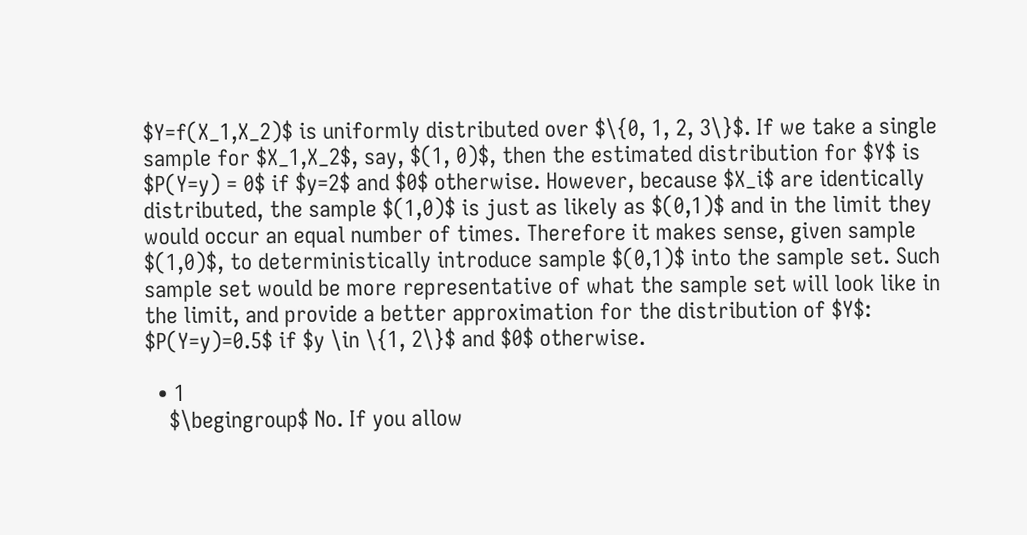$Y=f(X_1,X_2)$ is uniformly distributed over $\{0, 1, 2, 3\}$. If we take a single sample for $X_1,X_2$, say, $(1, 0)$, then the estimated distribution for $Y$ is $P(Y=y) = 0$ if $y=2$ and $0$ otherwise. However, because $X_i$ are identically distributed, the sample $(1,0)$ is just as likely as $(0,1)$ and in the limit they would occur an equal number of times. Therefore it makes sense, given sample $(1,0)$, to deterministically introduce sample $(0,1)$ into the sample set. Such sample set would be more representative of what the sample set will look like in the limit, and provide a better approximation for the distribution of $Y$: $P(Y=y)=0.5$ if $y \in \{1, 2\}$ and $0$ otherwise.

  • 1
    $\begingroup$ No. If you allow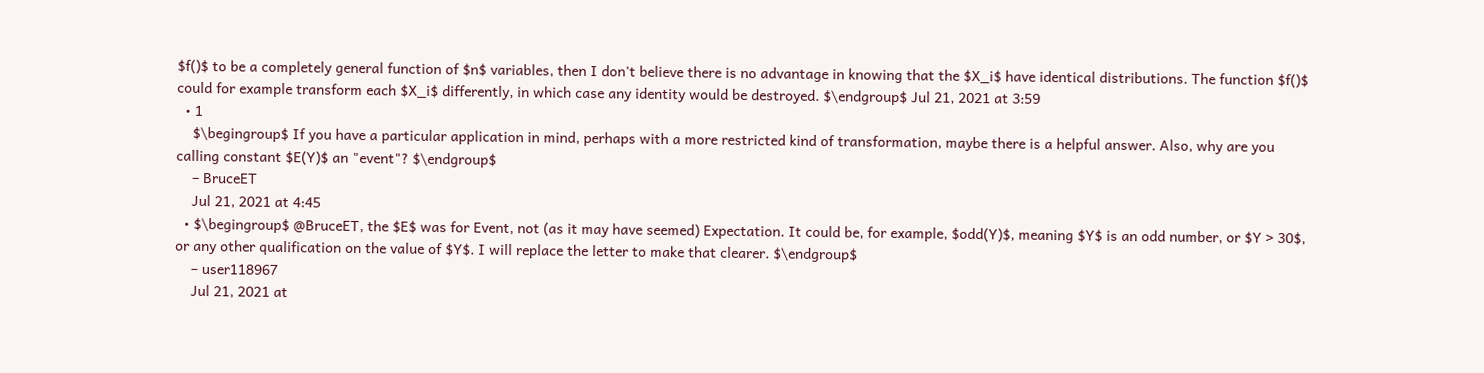$f()$ to be a completely general function of $n$ variables, then I don't believe there is no advantage in knowing that the $X_i$ have identical distributions. The function $f()$ could for example transform each $X_i$ differently, in which case any identity would be destroyed. $\endgroup$ Jul 21, 2021 at 3:59
  • 1
    $\begingroup$ If you have a particular application in mind, perhaps with a more restricted kind of transformation, maybe there is a helpful answer. Also, why are you calling constant $E(Y)$ an "event"? $\endgroup$
    – BruceET
    Jul 21, 2021 at 4:45
  • $\begingroup$ @BruceET, the $E$ was for Event, not (as it may have seemed) Expectation. It could be, for example, $odd(Y)$, meaning $Y$ is an odd number, or $Y > 30$, or any other qualification on the value of $Y$. I will replace the letter to make that clearer. $\endgroup$
    – user118967
    Jul 21, 2021 at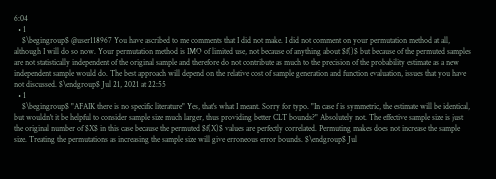6:04
  • 1
    $\begingroup$ @user118967 You have ascribed to me comments that I did not make. I did not comment on your permutation method at all, although I will do so now. Your permutation method is IMO of limited use, not because of anything about $f()$ but because of the permuted samples are not statistically independent of the original sample and therefore do not contribute as much to the precision of the probability estimate as a new independent sample would do. The best approach will depend on the relative cost of sample generation and function evaluation, issues that you have not discussed. $\endgroup$ Jul 21, 2021 at 22:55
  • 1
    $\begingroup$ "AFAIK there is no specific literature" Yes, that's what I meant. Sorry for typo. "In case f is symmetric, the estimate will be identical, but wouldn't it be helpful to consider sample size much larger, thus providing better CLT bounds?" Absolutely not. The effective sample size is just the original number of $X$ in this case because the permuted $f(X)$ values are perfectly correlated. Permuting makes does not increase the sample size. Treating the permutations as increasing the sample size will give erroneous error bounds. $\endgroup$ Jul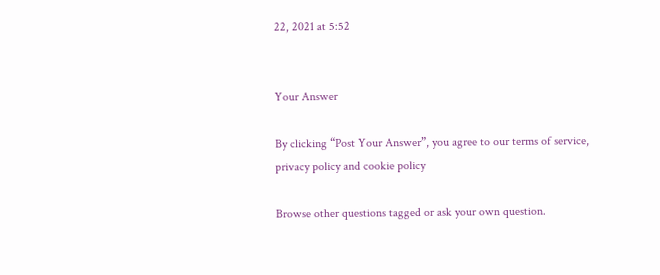22, 2021 at 5:52


Your Answer

By clicking “Post Your Answer”, you agree to our terms of service, privacy policy and cookie policy

Browse other questions tagged or ask your own question.